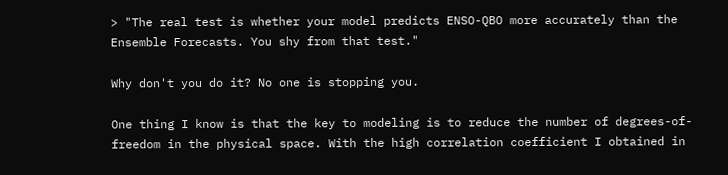> "The real test is whether your model predicts ENSO-QBO more accurately than the Ensemble Forecasts. You shy from that test."

Why don't you do it? No one is stopping you.

One thing I know is that the key to modeling is to reduce the number of degrees-of-freedom in the physical space. With the high correlation coefficient I obtained in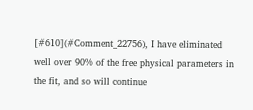[#610](#Comment_22756), I have eliminated well over 90% of the free physical parameters in the fit, and so will continue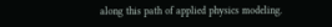along this path of applied physics modeling.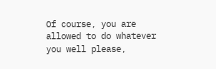Of course, you are allowed to do whatever you well please,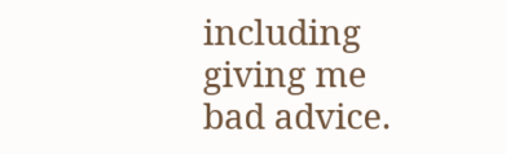including giving me bad advice.